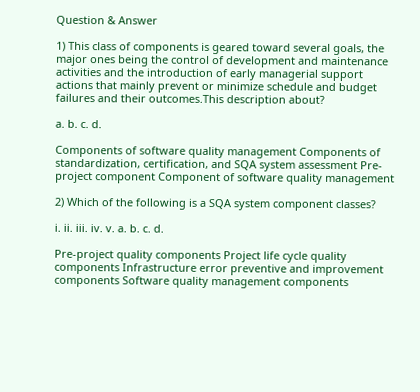Question & Answer

1) This class of components is geared toward several goals, the major ones being the control of development and maintenance activities and the introduction of early managerial support actions that mainly prevent or minimize schedule and budget failures and their outcomes.This description about?

a. b. c. d.

Components of software quality management Components of standardization, certification, and SQA system assessment Pre-project component Component of software quality management

2) Which of the following is a SQA system component classes?

i. ii. iii. iv. v. a. b. c. d.

Pre-project quality components Project life cycle quality components Infrastructure error preventive and improvement components Software quality management components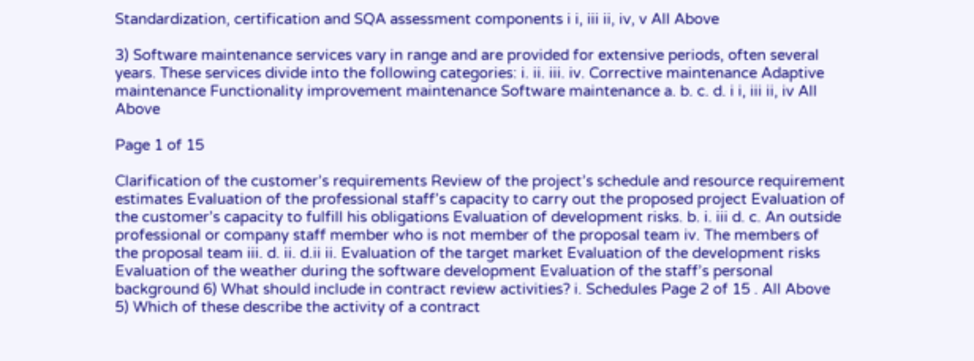Standardization, certification and SQA assessment components i i, iii ii, iv, v All Above

3) Software maintenance services vary in range and are provided for extensive periods, often several years. These services divide into the following categories: i. ii. iii. iv. Corrective maintenance Adaptive maintenance Functionality improvement maintenance Software maintenance a. b. c. d. i i, iii ii, iv All Above

Page 1 of 15

Clarification of the customer’s requirements Review of the project’s schedule and resource requirement estimates Evaluation of the professional staff’s capacity to carry out the proposed project Evaluation of the customer’s capacity to fulfill his obligations Evaluation of development risks. b. i. iii d. c. An outside professional or company staff member who is not member of the proposal team iv. The members of the proposal team iii. d. ii. d.ii ii. Evaluation of the target market Evaluation of the development risks Evaluation of the weather during the software development Evaluation of the staff’s personal background 6) What should include in contract review activities? i. Schedules Page 2 of 15 . All Above 5) Which of these describe the activity of a contract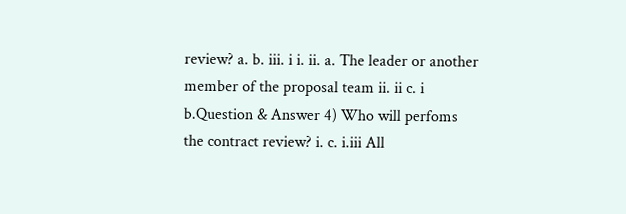review? a. b. iii. i i. ii. a. The leader or another member of the proposal team ii. ii c. i b.Question & Answer 4) Who will perfoms the contract review? i. c. i.iii All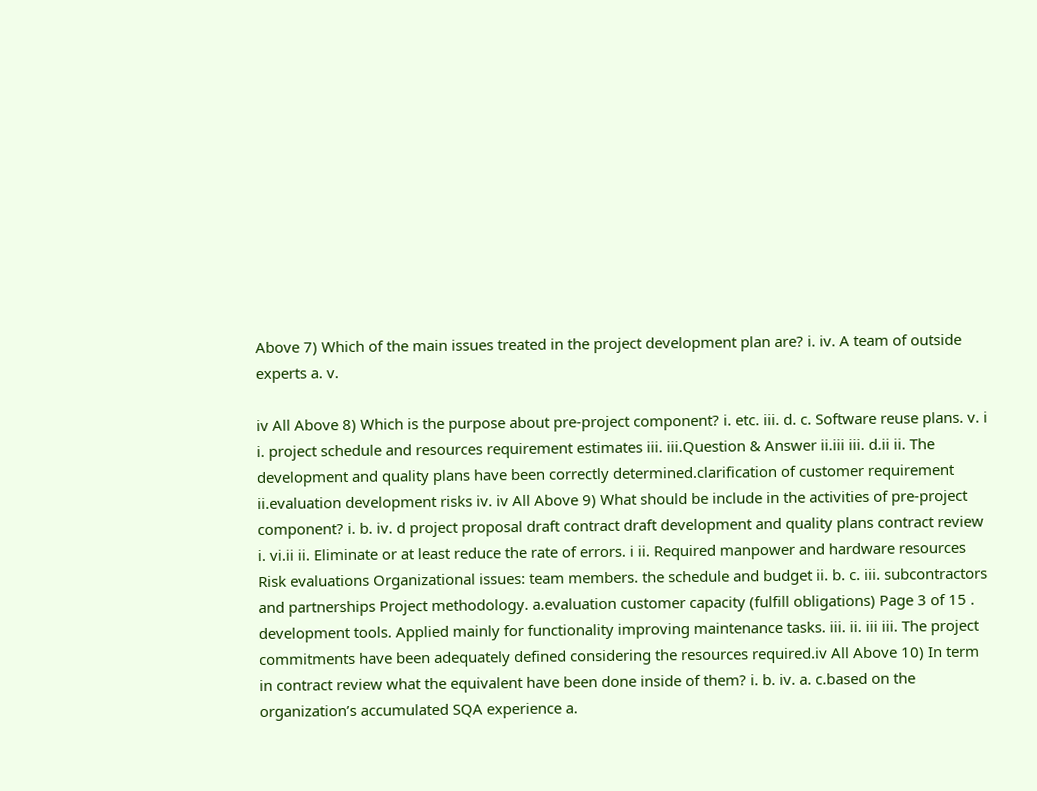Above 7) Which of the main issues treated in the project development plan are? i. iv. A team of outside experts a. v.

iv All Above 8) Which is the purpose about pre-project component? i. etc. iii. d. c. Software reuse plans. v. i i. project schedule and resources requirement estimates iii. iii.Question & Answer ii.iii iii. d.ii ii. The development and quality plans have been correctly determined.clarification of customer requirement ii.evaluation development risks iv. iv All Above 9) What should be include in the activities of pre-project component? i. b. iv. d project proposal draft contract draft development and quality plans contract review i. vi.ii ii. Eliminate or at least reduce the rate of errors. i ii. Required manpower and hardware resources Risk evaluations Organizational issues: team members. the schedule and budget ii. b. c. iii. subcontractors and partnerships Project methodology. a.evaluation customer capacity (fulfill obligations) Page 3 of 15 . development tools. Applied mainly for functionality improving maintenance tasks. iii. ii. iii iii. The project commitments have been adequately defined considering the resources required.iv All Above 10) In term in contract review what the equivalent have been done inside of them? i. b. iv. a. c.based on the organization’s accumulated SQA experience a.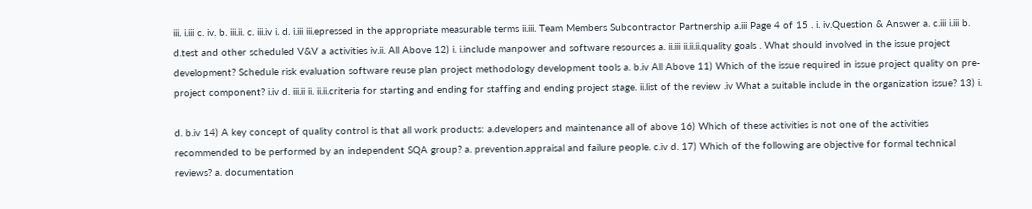iii. i.iii c. iv. b. iii.ii. c. iii.iv i. d. i.iii iii.epressed in the appropriate measurable terms ii.iii. Team Members Subcontractor Partnership a.iii Page 4 of 15 . i. iv.Question & Answer a. c.iii i.iii b. d.test and other scheduled V&V a activities iv.ii. All Above 12) i. i.include manpower and software resources a. ii.iii ii.ii.ii.quality goals . What should involved in the issue project development? Schedule risk evaluation software reuse plan project methodology development tools a. b.iv All Above 11) Which of the issue required in issue project quality on pre-project component? i.iv d. iii.ii ii. ii.ii.criteria for starting and ending for staffing and ending project stage. ii.list of the review .iv What a suitable include in the organization issue? 13) i.

d. b.iv 14) A key concept of quality control is that all work products: a.developers and maintenance all of above 16) Which of these activities is not one of the activities recommended to be performed by an independent SQA group? a. prevention.appraisal and failure people. c.iv d. 17) Which of the following are objective for formal technical reviews? a. documentation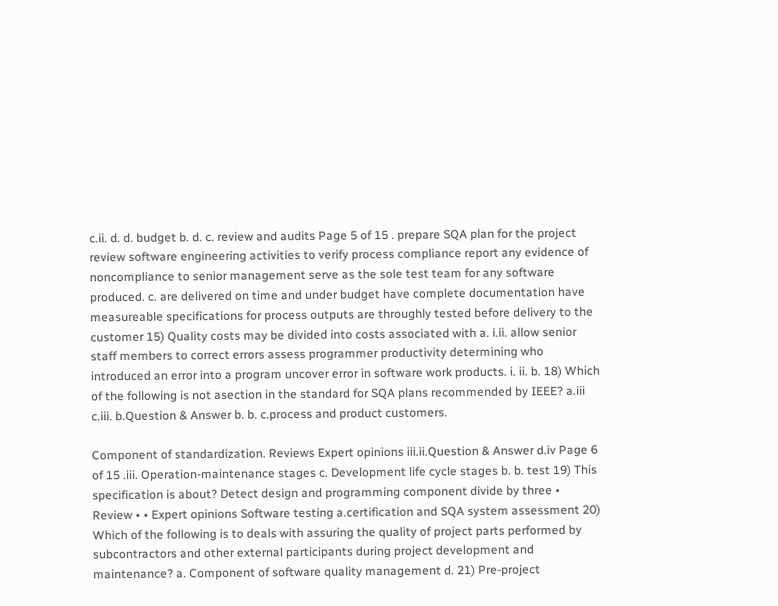c.ii. d. d. budget b. d. c. review and audits Page 5 of 15 . prepare SQA plan for the project review software engineering activities to verify process compliance report any evidence of noncompliance to senior management serve as the sole test team for any software produced. c. are delivered on time and under budget have complete documentation have measureable specifications for process outputs are throughly tested before delivery to the customer 15) Quality costs may be divided into costs associated with a. i.ii. allow senior staff members to correct errors assess programmer productivity determining who introduced an error into a program uncover error in software work products. i. ii. b. 18) Which of the following is not asection in the standard for SQA plans recommended by IEEE? a.iii c.iii. b.Question & Answer b. b. c.process and product customers.

Component of standardization. Reviews Expert opinions iii.ii.Question & Answer d.iv Page 6 of 15 .iii. Operation-maintenance stages c. Development life cycle stages b. b. test 19) This specification is about? Detect design and programming component divide by three • Review • • Expert opinions Software testing a.certification and SQA system assessment 20) Which of the following is to deals with assuring the quality of project parts performed by subcontractors and other external participants during project development and maintenance? a. Component of software quality management d. 21) Pre-project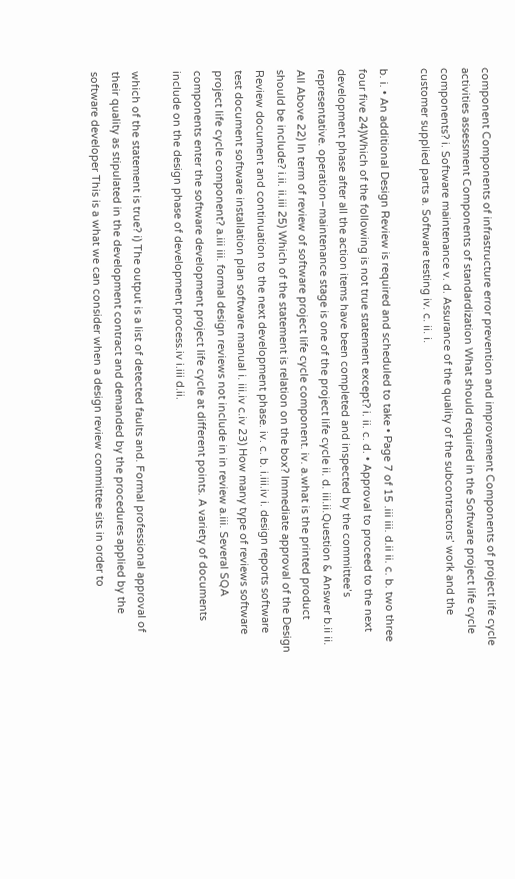component Components of infrastructure error prevention and improvement Components of project life cycle activities assessment Components of standardization What should required in the Software project life cycle components? i. Software maintenance v. d. Assurance of the quality of the subcontractors’ work and the customer supplied parts a. Software testing iv. c. ii. i.

b. i. • An additional Design Review is required and scheduled to take • Page 7 of 15 .iii iii. d.ii ii. c. b. two three four five 24)Which of the following is not true statement except? i. ii. c. d. • Approval to proceed to the next development phase after all the action items have been completed and inspected by the committee’s representative. operation–maintenance stage is one of the project life cycle ii. d. iii.ii.Question & Answer b.ii ii. All Above 22) In term of review of software project life cycle component. iv. a.what is the printed product should be include? i.ii. ii.iii 25) Which of the statement is relation on the box? Immediate approval of the Design Review document and continuation to the next development phase. iv. c. b. i.iii.iv i. design reports software test document software installation plan software manual i. iii.iv c.iv 23) How many type of reviews software project life cycle component? a.iii iii. formal design reviews not include in in review a.iii. Several SQA components enter the software development project life cycle at different points. A variety of documents include on the design phase of development process.iv i.iii d.ii.

which of the statement is true? i) The output is a list of detected faults and. Formal professional approval of their quality as stipulated in the development contract and demanded by the procedures applied by the software developer This is a what we can consider when a design review committee sits in order to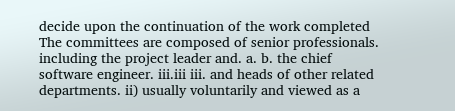decide upon the continuation of the work completed The committees are composed of senior professionals. including the project leader and. a. b. the chief software engineer. iii.iii iii. and heads of other related departments. ii) usually voluntarily and viewed as a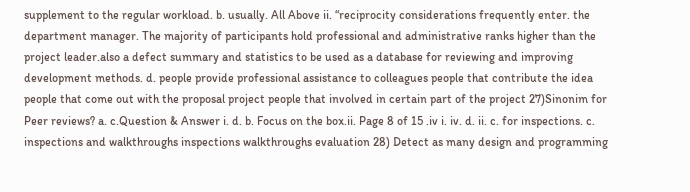supplement to the regular workload. b. usually. All Above ii. “reciprocity considerations frequently enter. the department manager. The majority of participants hold professional and administrative ranks higher than the project leader.also a defect summary and statistics to be used as a database for reviewing and improving development methods. d. people provide professional assistance to colleagues people that contribute the idea people that come out with the proposal project people that involved in certain part of the project 27)Sinonim for Peer reviews? a. c.Question & Answer i. d. b. Focus on the box.ii. Page 8 of 15 .iv i. iv. d. ii. c. for inspections. c. inspections and walkthroughs inspections walkthroughs evaluation 28) Detect as many design and programming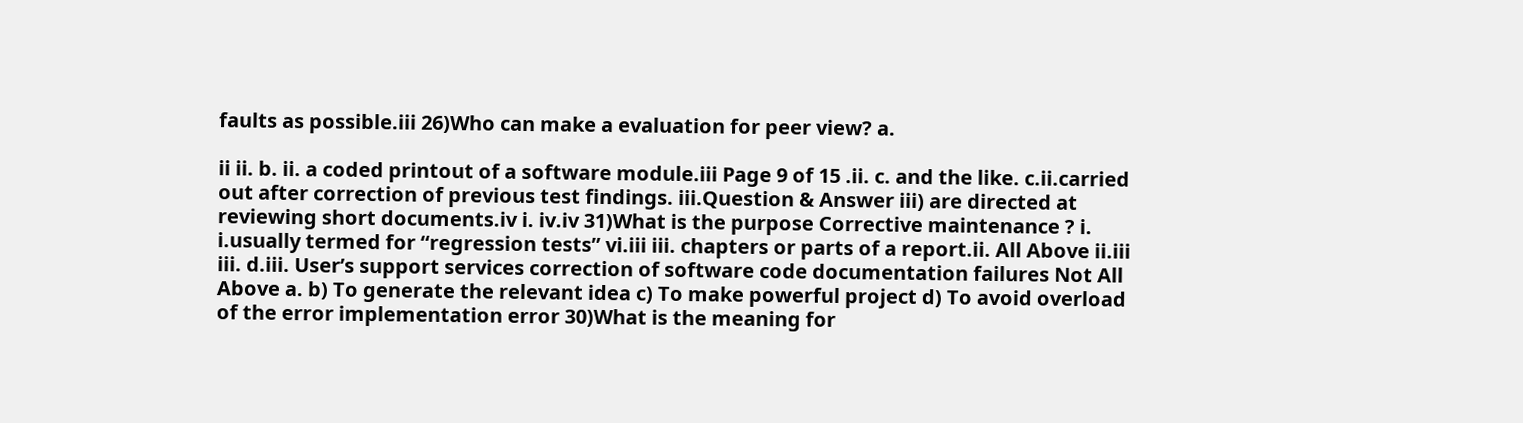faults as possible.iii 26)Who can make a evaluation for peer view? a.

ii ii. b. ii. a coded printout of a software module.iii Page 9 of 15 .ii. c. and the like. c.ii.carried out after correction of previous test findings. iii.Question & Answer iii) are directed at reviewing short documents.iv i. iv.iv 31)What is the purpose Corrective maintenance ? i. i.usually termed for “regression tests” vi.iii iii. chapters or parts of a report.ii. All Above ii.iii iii. d.iii. User’s support services correction of software code documentation failures Not All Above a. b) To generate the relevant idea c) To make powerful project d) To avoid overload of the error implementation error 30)What is the meaning for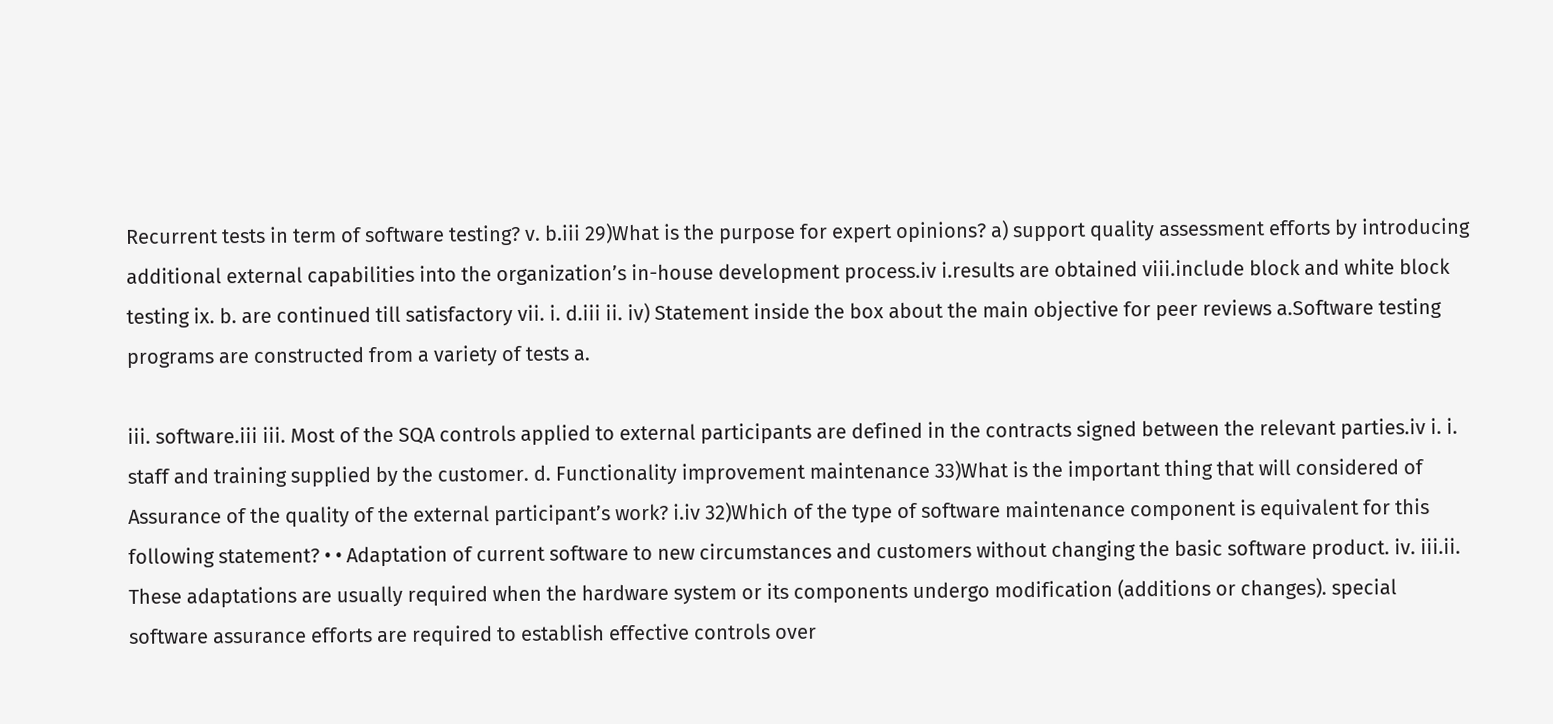Recurrent tests in term of software testing? v. b.iii 29)What is the purpose for expert opinions? a) support quality assessment efforts by introducing additional external capabilities into the organization’s in-house development process.iv i.results are obtained viii.include block and white block testing ix. b. are continued till satisfactory vii. i. d.iii ii. iv) Statement inside the box about the main objective for peer reviews a.Software testing programs are constructed from a variety of tests a.

iii. software.iii iii. Most of the SQA controls applied to external participants are defined in the contracts signed between the relevant parties.iv i. i. staff and training supplied by the customer. d. Functionality improvement maintenance 33)What is the important thing that will considered of Assurance of the quality of the external participant’s work? i.iv 32)Which of the type of software maintenance component is equivalent for this following statement? • • Adaptation of current software to new circumstances and customers without changing the basic software product. iv. iii.ii. These adaptations are usually required when the hardware system or its components undergo modification (additions or changes). special software assurance efforts are required to establish effective controls over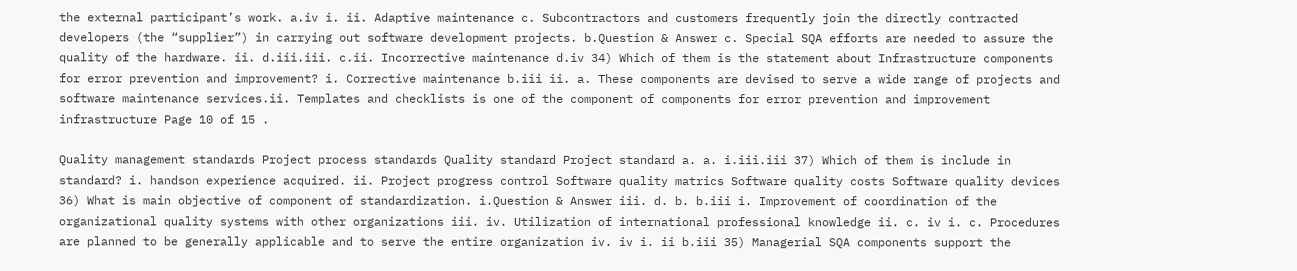the external participant’s work. a.iv i. ii. Adaptive maintenance c. Subcontractors and customers frequently join the directly contracted developers (the “supplier”) in carrying out software development projects. b.Question & Answer c. Special SQA efforts are needed to assure the quality of the hardware. ii. d.iii.iii. c.ii. Incorrective maintenance d.iv 34) Which of them is the statement about Infrastructure components for error prevention and improvement? i. Corrective maintenance b.iii ii. a. These components are devised to serve a wide range of projects and software maintenance services.ii. Templates and checklists is one of the component of components for error prevention and improvement infrastructure Page 10 of 15 .

Quality management standards Project process standards Quality standard Project standard a. a. i.iii.iii 37) Which of them is include in standard? i. handson experience acquired. ii. Project progress control Software quality matrics Software quality costs Software quality devices 36) What is main objective of component of standardization. i.Question & Answer iii. d. b. b.iii i. Improvement of coordination of the organizational quality systems with other organizations iii. iv. Utilization of international professional knowledge ii. c. iv i. c. Procedures are planned to be generally applicable and to serve the entire organization iv. iv i. ii b.iii 35) Managerial SQA components support the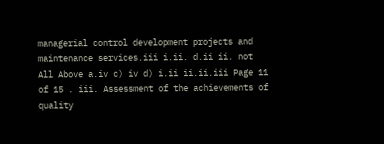managerial control development projects and maintenance services.iii i.ii. d.ii ii. not All Above a.iv c) iv d) i.ii ii.ii.iii Page 11 of 15 . iii. Assessment of the achievements of quality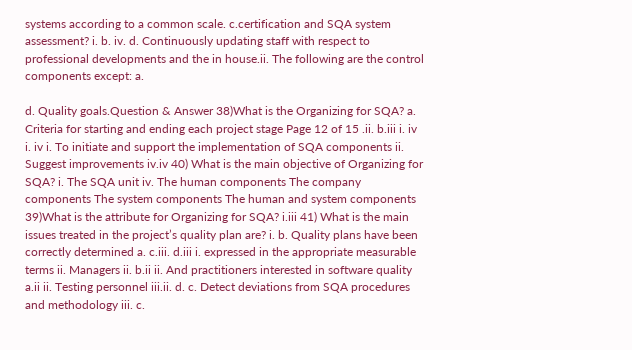systems according to a common scale. c.certification and SQA system assessment? i. b. iv. d. Continuously updating staff with respect to professional developments and the in house.ii. The following are the control components except: a.

d. Quality goals.Question & Answer 38)What is the Organizing for SQA? a. Criteria for starting and ending each project stage Page 12 of 15 .ii. b.iii i. iv i. iv i. To initiate and support the implementation of SQA components ii. Suggest improvements iv.iv 40) What is the main objective of Organizing for SQA? i. The SQA unit iv. The human components The company components The system components The human and system components 39)What is the attribute for Organizing for SQA? i.iii 41) What is the main issues treated in the project’s quality plan are? i. b. Quality plans have been correctly determined a. c.iii. d.iii i. expressed in the appropriate measurable terms ii. Managers ii. b.ii ii. And practitioners interested in software quality a.ii ii. Testing personnel iii.ii. d. c. Detect deviations from SQA procedures and methodology iii. c.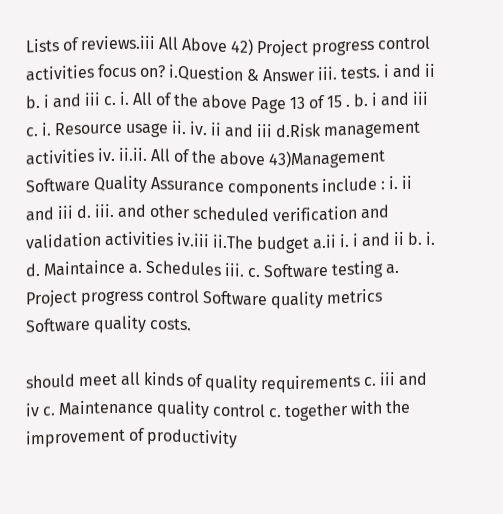Lists of reviews.iii All Above 42) Project progress control activities focus on? i.Question & Answer iii. tests. i and ii b. i and iii c. i. All of the above Page 13 of 15 . b. i and iii c. i. Resource usage ii. iv. ii and iii d.Risk management activities iv. ii.ii. All of the above 43)Management Software Quality Assurance components include : i. ii and iii d. iii. and other scheduled verification and validation activities iv.iii ii.The budget a.ii i. i and ii b. i. d. Maintaince a. Schedules iii. c. Software testing a. Project progress control Software quality metrics Software quality costs.

should meet all kinds of quality requirements c. iii and iv c. Maintenance quality control c. together with the improvement of productivity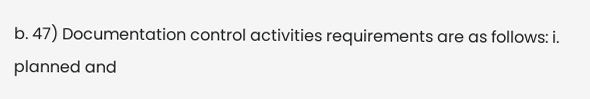b. 47) Documentation control activities requirements are as follows: i. planned and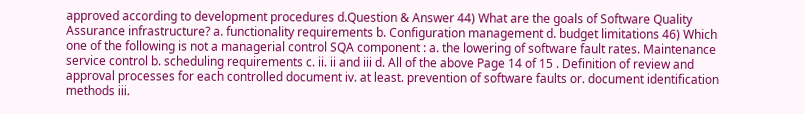approved according to development procedures d.Question & Answer 44) What are the goals of Software Quality Assurance infrastructure? a. functionality requirements b. Configuration management d. budget limitations 46) Which one of the following is not a managerial control SQA component : a. the lowering of software fault rates. Maintenance service control b. scheduling requirements c. ii. ii and iii d. All of the above Page 14 of 15 . Definition of review and approval processes for each controlled document iv. at least. prevention of software faults or. document identification methods iii.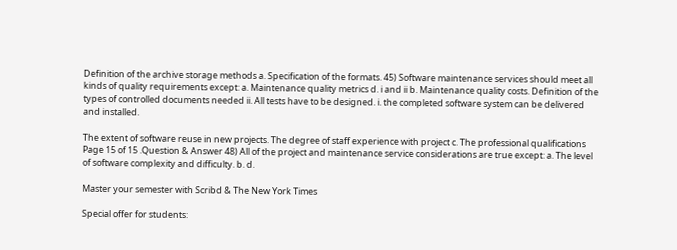Definition of the archive storage methods a. Specification of the formats. 45) Software maintenance services should meet all kinds of quality requirements except: a. Maintenance quality metrics d. i and ii b. Maintenance quality costs. Definition of the types of controlled documents needed ii. All tests have to be designed. i. the completed software system can be delivered and installed.

The extent of software reuse in new projects. The degree of staff experience with project c. The professional qualifications Page 15 of 15 .Question & Answer 48) All of the project and maintenance service considerations are true except: a. The level of software complexity and difficulty. b. d.

Master your semester with Scribd & The New York Times

Special offer for students: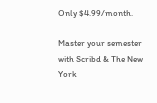Only $4.99/month.

Master your semester with Scribd & The New York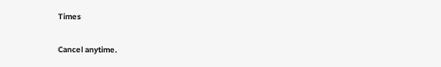Times

Cancel anytime.